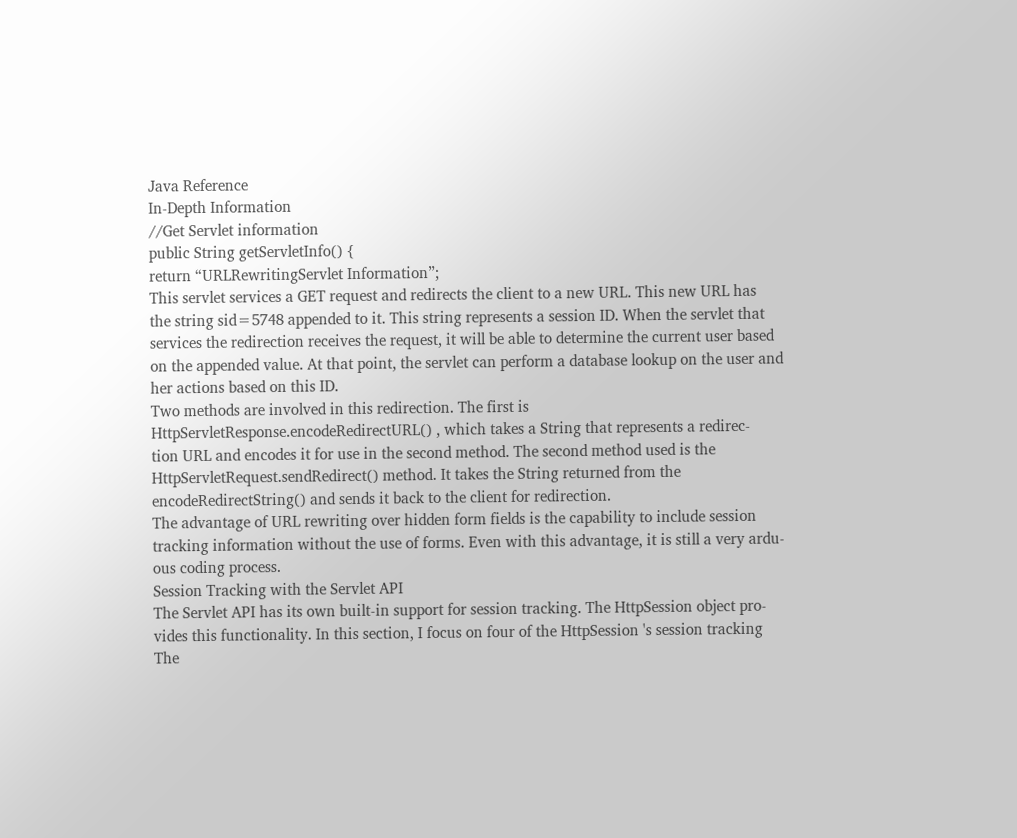Java Reference
In-Depth Information
//Get Servlet information
public String getServletInfo() {
return “URLRewritingServlet Information”;
This servlet services a GET request and redirects the client to a new URL. This new URL has
the string sid=5748 appended to it. This string represents a session ID. When the servlet that
services the redirection receives the request, it will be able to determine the current user based
on the appended value. At that point, the servlet can perform a database lookup on the user and
her actions based on this ID.
Two methods are involved in this redirection. The first is
HttpServletResponse.encodeRedirectURL() , which takes a String that represents a redirec-
tion URL and encodes it for use in the second method. The second method used is the
HttpServletRequest.sendRedirect() method. It takes the String returned from the
encodeRedirectString() and sends it back to the client for redirection.
The advantage of URL rewriting over hidden form fields is the capability to include session
tracking information without the use of forms. Even with this advantage, it is still a very ardu-
ous coding process.
Session Tracking with the Servlet API
The Servlet API has its own built-in support for session tracking. The HttpSession object pro-
vides this functionality. In this section, I focus on four of the HttpSession 's session tracking
The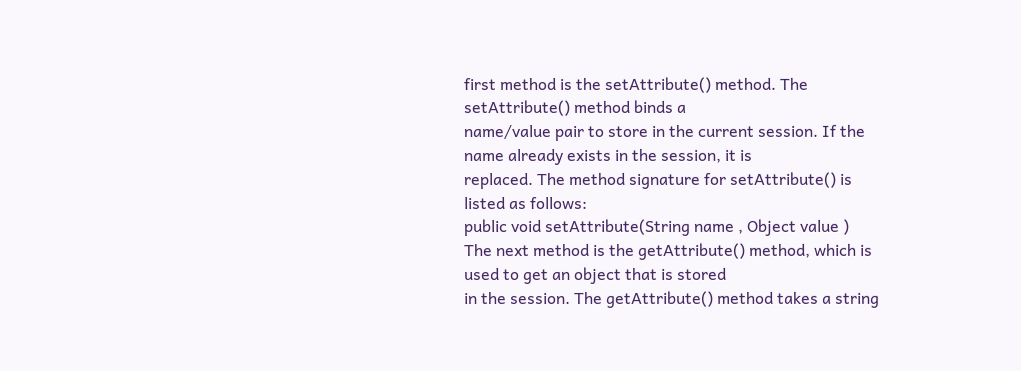first method is the setAttribute() method. The setAttribute() method binds a
name/value pair to store in the current session. If the name already exists in the session, it is
replaced. The method signature for setAttribute() is listed as follows:
public void setAttribute(String name , Object value )
The next method is the getAttribute() method, which is used to get an object that is stored
in the session. The getAttribute() method takes a string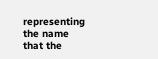representing the name that the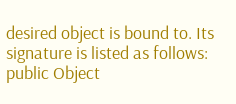desired object is bound to. Its signature is listed as follows:
public Object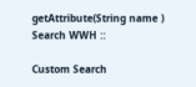getAttribute(String name )
Search WWH ::

Custom Search